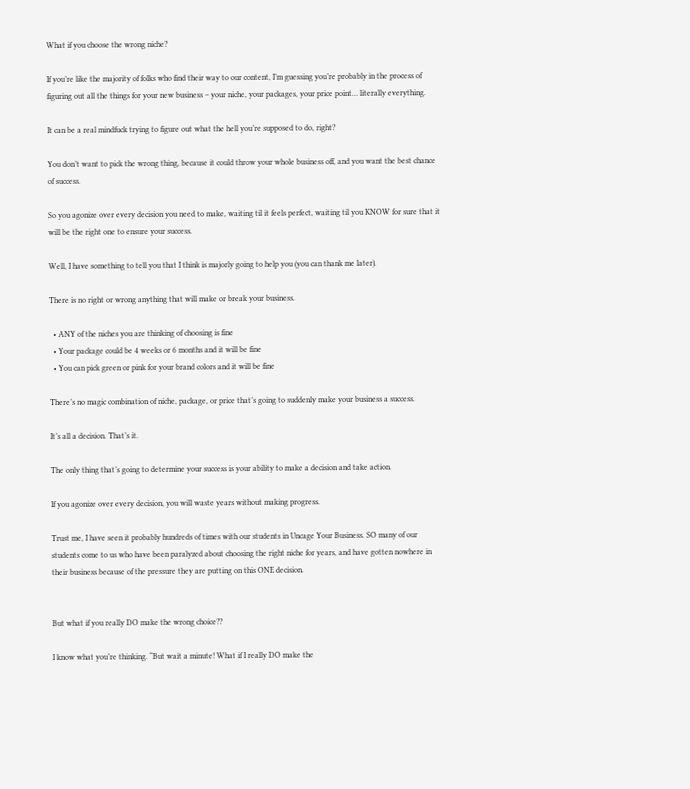What if you choose the wrong niche?

If you’re like the majority of folks who find their way to our content, I’m guessing you’re probably in the process of figuring out all the things for your new business – your niche, your packages, your price point… literally everything.

It can be a real mindfuck trying to figure out what the hell you’re supposed to do, right?

You don’t want to pick the wrong thing, because it could throw your whole business off, and you want the best chance of success.

So you agonize over every decision you need to make, waiting til it feels perfect, waiting til you KNOW for sure that it will be the right one to ensure your success.

Well, I have something to tell you that I think is majorly going to help you (you can thank me later).

There is no right or wrong anything that will make or break your business.

  • ANY of the niches you are thinking of choosing is fine
  • Your package could be 4 weeks or 6 months and it will be fine
  • You can pick green or pink for your brand colors and it will be fine

There’s no magic combination of niche, package, or price that’s going to suddenly make your business a success.

It’s all a decision. That’s it.

The only thing that’s going to determine your success is your ability to make a decision and take action.

If you agonize over every decision, you will waste years without making progress.

Trust me, I have seen it probably hundreds of times with our students in Uncage Your Business. SO many of our students come to us who have been paralyzed about choosing the right niche for years, and have gotten nowhere in their business because of the pressure they are putting on this ONE decision.


But what if you really DO make the wrong choice??

I know what you’re thinking. “But wait a minute! What if I really DO make the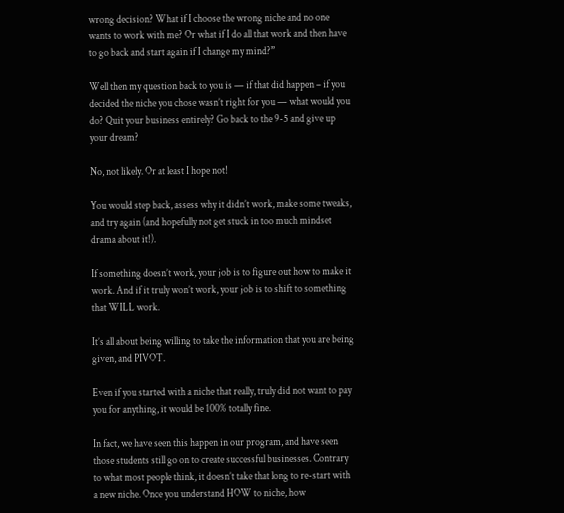wrong decision? What if I choose the wrong niche and no one wants to work with me? Or what if I do all that work and then have to go back and start again if I change my mind?”

Well then my question back to you is — if that did happen – if you decided the niche you chose wasn’t right for you — what would you do? Quit your business entirely? Go back to the 9-5 and give up your dream?

No, not likely. Or at least I hope not!

You would step back, assess why it didn’t work, make some tweaks, and try again (and hopefully not get stuck in too much mindset drama about it!).

If something doesn’t work, your job is to figure out how to make it work. And if it truly won’t work, your job is to shift to something that WILL work.

It’s all about being willing to take the information that you are being given, and PIVOT.

Even if you started with a niche that really, truly did not want to pay you for anything, it would be 100% totally fine.

In fact, we have seen this happen in our program, and have seen those students still go on to create successful businesses. Contrary to what most people think, it doesn’t take that long to re-start with a new niche. Once you understand HOW to niche, how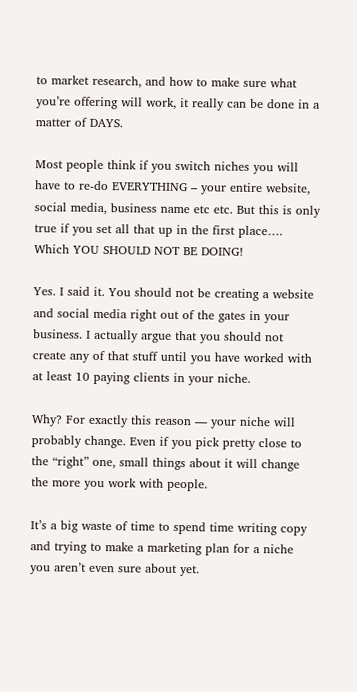to market research, and how to make sure what you’re offering will work, it really can be done in a matter of DAYS.

Most people think if you switch niches you will have to re-do EVERYTHING – your entire website, social media, business name etc etc. But this is only true if you set all that up in the first place…. Which YOU SHOULD NOT BE DOING!

Yes. I said it. You should not be creating a website and social media right out of the gates in your business. I actually argue that you should not create any of that stuff until you have worked with at least 10 paying clients in your niche.

Why? For exactly this reason — your niche will probably change. Even if you pick pretty close to the “right” one, small things about it will change the more you work with people.

It’s a big waste of time to spend time writing copy and trying to make a marketing plan for a niche you aren’t even sure about yet.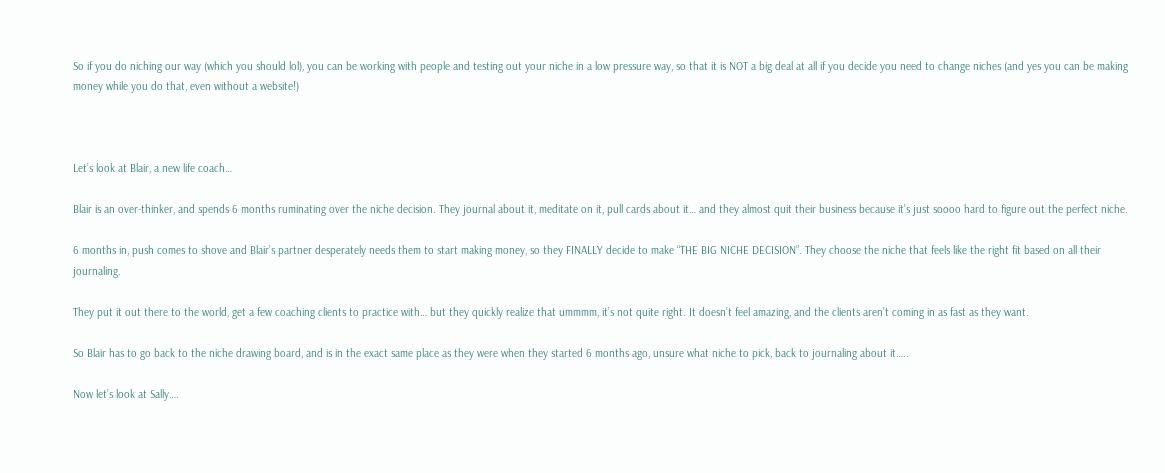So if you do niching our way (which you should lol), you can be working with people and testing out your niche in a low pressure way, so that it is NOT a big deal at all if you decide you need to change niches (and yes you can be making money while you do that, even without a website!)



Let’s look at Blair, a new life coach…

Blair is an over-thinker, and spends 6 months ruminating over the niche decision. They journal about it, meditate on it, pull cards about it… and they almost quit their business because it’s just soooo hard to figure out the perfect niche.

6 months in, push comes to shove and Blair’s partner desperately needs them to start making money, so they FINALLY decide to make “THE BIG NICHE DECISION”. They choose the niche that feels like the right fit based on all their journaling.

They put it out there to the world, get a few coaching clients to practice with… but they quickly realize that ummmm, it’s not quite right. It doesn’t feel amazing, and the clients aren’t coming in as fast as they want.

So Blair has to go back to the niche drawing board, and is in the exact same place as they were when they started 6 months ago, unsure what niche to pick, back to journaling about it…..

Now let’s look at Sally….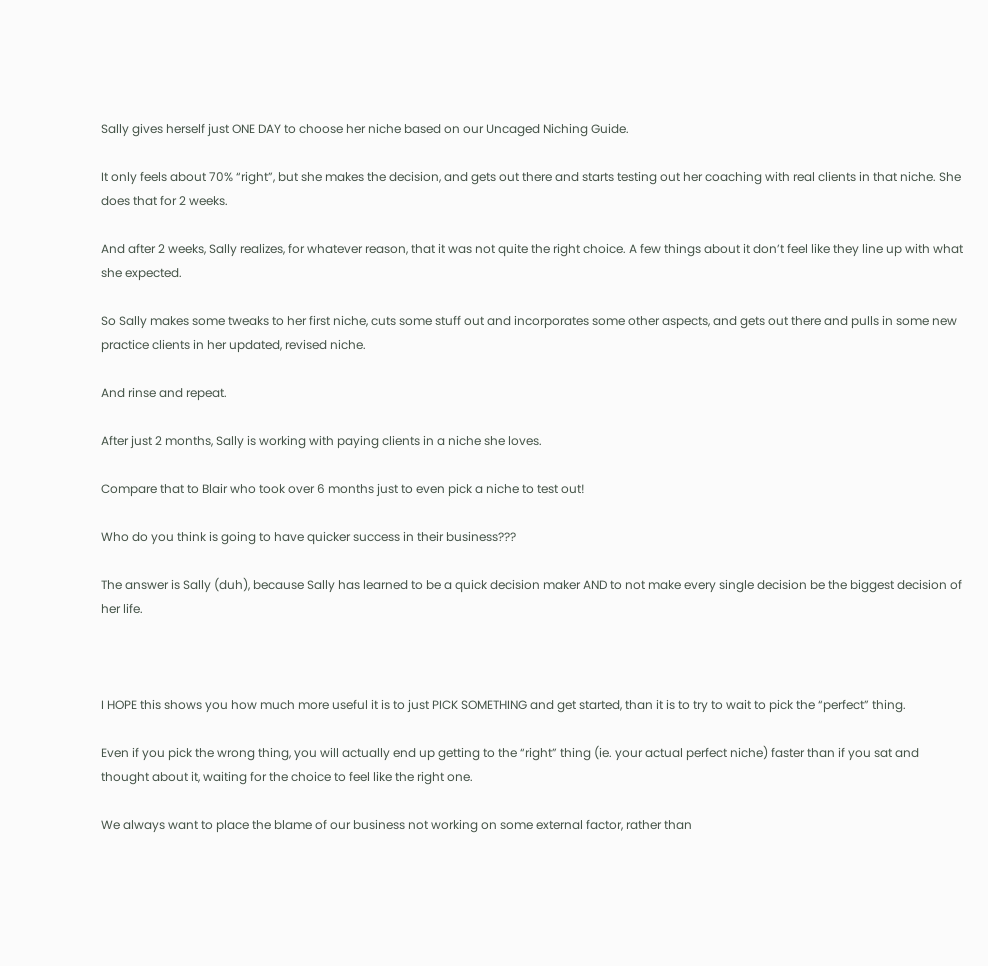Sally gives herself just ONE DAY to choose her niche based on our Uncaged Niching Guide.

It only feels about 70% “right”, but she makes the decision, and gets out there and starts testing out her coaching with real clients in that niche. She does that for 2 weeks.

And after 2 weeks, Sally realizes, for whatever reason, that it was not quite the right choice. A few things about it don’t feel like they line up with what she expected.

So Sally makes some tweaks to her first niche, cuts some stuff out and incorporates some other aspects, and gets out there and pulls in some new practice clients in her updated, revised niche.

And rinse and repeat.

After just 2 months, Sally is working with paying clients in a niche she loves.

Compare that to Blair who took over 6 months just to even pick a niche to test out!

Who do you think is going to have quicker success in their business???

The answer is Sally (duh), because Sally has learned to be a quick decision maker AND to not make every single decision be the biggest decision of her life.



I HOPE this shows you how much more useful it is to just PICK SOMETHING and get started, than it is to try to wait to pick the “perfect” thing.

Even if you pick the wrong thing, you will actually end up getting to the “right” thing (ie. your actual perfect niche) faster than if you sat and thought about it, waiting for the choice to feel like the right one.

We always want to place the blame of our business not working on some external factor, rather than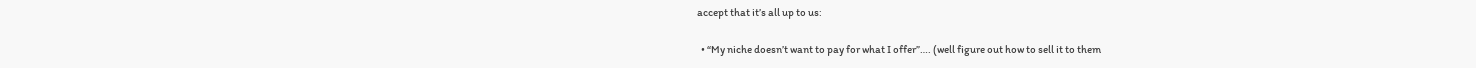accept that it’s all up to us:

  • “My niche doesn’t want to pay for what I offer”…. (well figure out how to sell it to them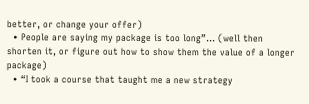better, or change your offer)
  • People are saying my package is too long”… (well then shorten it, or figure out how to show them the value of a longer package)
  • “I took a course that taught me a new strategy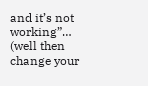and it’s not working”… (well then change your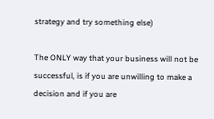strategy and try something else)

The ONLY way that your business will not be successful, is if you are unwilling to make a decision and if you are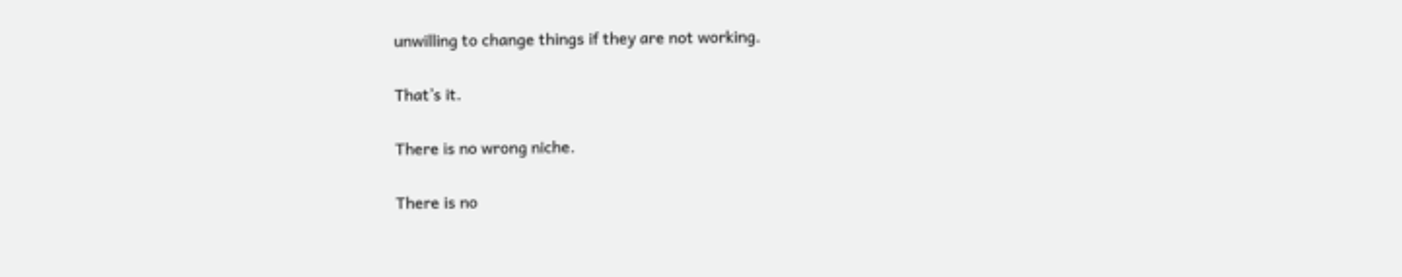unwilling to change things if they are not working.

That’s it.

There is no wrong niche.

There is no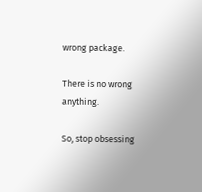wrong package.

There is no wrong anything.

So, stop obsessing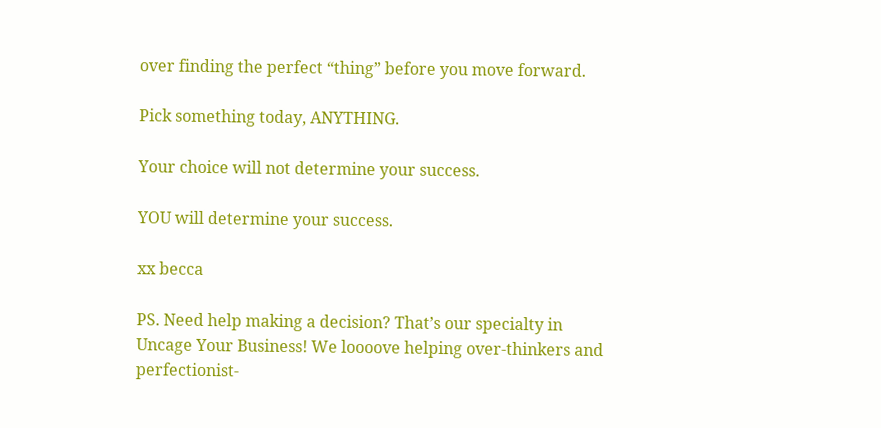over finding the perfect “thing” before you move forward.

Pick something today, ANYTHING.

Your choice will not determine your success.

YOU will determine your success.

xx becca

PS. Need help making a decision? That’s our specialty in Uncage Your Business! We loooove helping over-thinkers and perfectionist-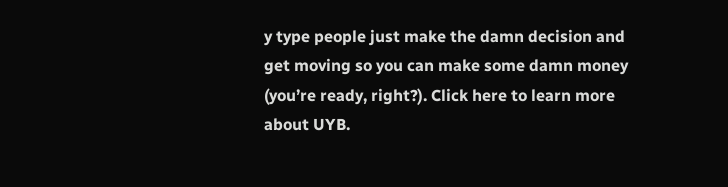y type people just make the damn decision and get moving so you can make some damn money (you’re ready, right?). Click here to learn more about UYB.